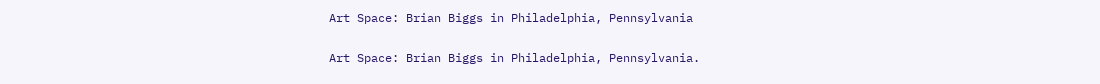Art Space: Brian Biggs in Philadelphia, Pennsylvania

Art Space: Brian Biggs in Philadelphia, Pennsylvania.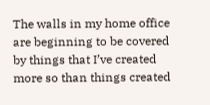The walls in my home office are beginning to be covered by things that I’ve created more so than things created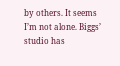by others. It seems I’m not alone. Biggs’ studio has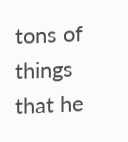tons of things that he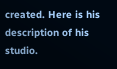created. Here is his description of his studio.